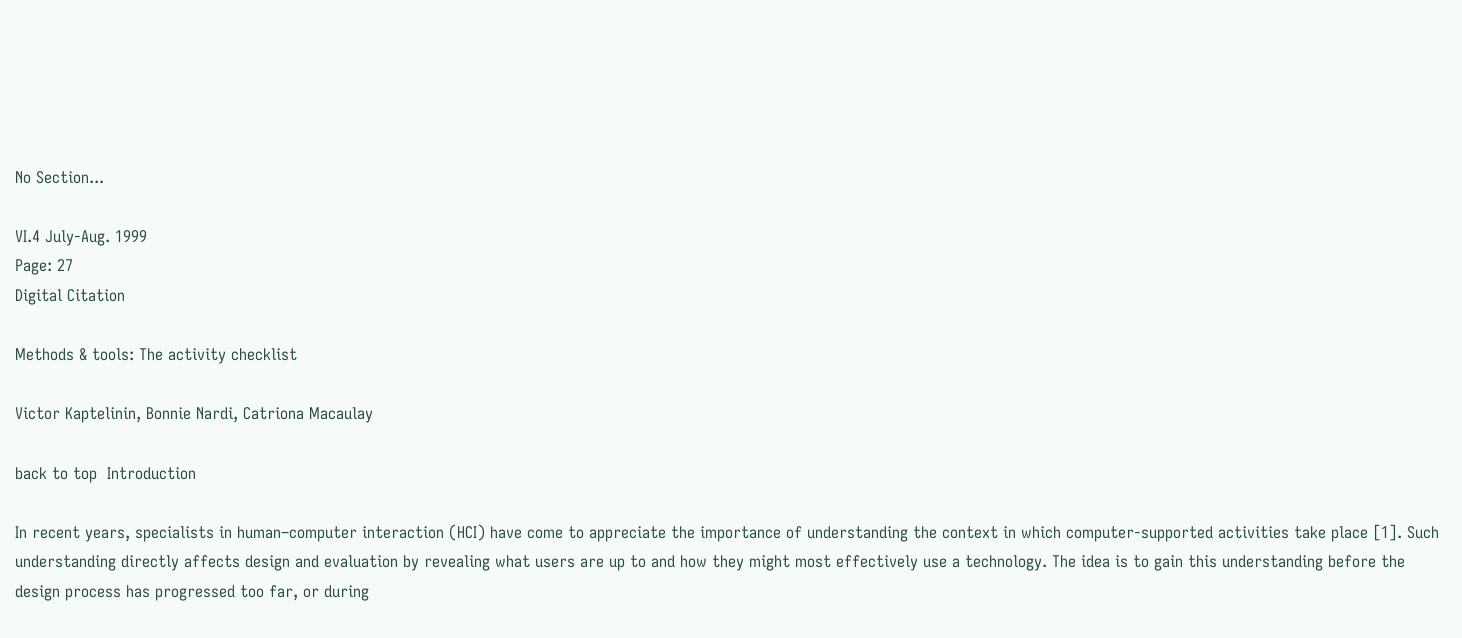No Section...

VI.4 July-Aug. 1999
Page: 27
Digital Citation

Methods & tools: The activity checklist

Victor Kaptelinin, Bonnie Nardi, Catriona Macaulay

back to top  Introduction

In recent years, specialists in human–computer interaction (HCI) have come to appreciate the importance of understanding the context in which computer-supported activities take place [1]. Such understanding directly affects design and evaluation by revealing what users are up to and how they might most effectively use a technology. The idea is to gain this understanding before the design process has progressed too far, or during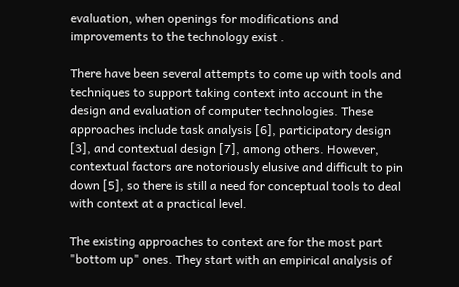evaluation, when openings for modifications and improvements to the technology exist .

There have been several attempts to come up with tools and techniques to support taking context into account in the design and evaluation of computer technologies. These approaches include task analysis [6], participatory design [3], and contextual design [7], among others. However, contextual factors are notoriously elusive and difficult to pin down [5], so there is still a need for conceptual tools to deal with context at a practical level.

The existing approaches to context are for the most part "bottom up" ones. They start with an empirical analysis of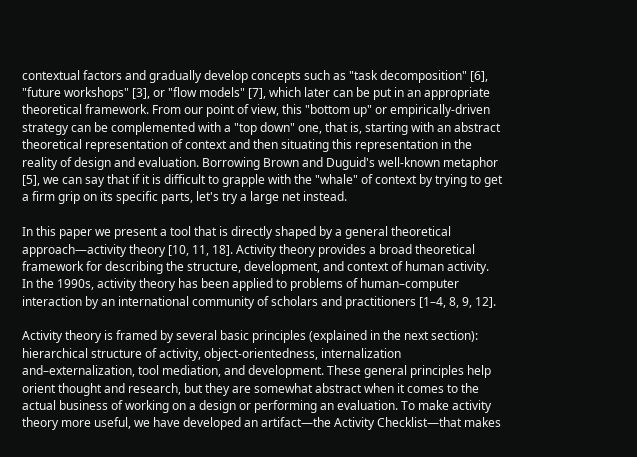contextual factors and gradually develop concepts such as "task decomposition" [6], "future workshops" [3], or "flow models" [7], which later can be put in an appropriate theoretical framework. From our point of view, this "bottom up" or empirically-driven strategy can be complemented with a "top down" one, that is, starting with an abstract theoretical representation of context and then situating this representation in the reality of design and evaluation. Borrowing Brown and Duguid's well-known metaphor [5], we can say that if it is difficult to grapple with the "whale" of context by trying to get a firm grip on its specific parts, let's try a large net instead.

In this paper we present a tool that is directly shaped by a general theoretical approach—activity theory [10, 11, 18]. Activity theory provides a broad theoretical framework for describing the structure, development, and context of human activity. In the 1990s, activity theory has been applied to problems of human–computer interaction by an international community of scholars and practitioners [1–4, 8, 9, 12].

Activity theory is framed by several basic principles (explained in the next section): hierarchical structure of activity, object-orientedness, internalization and–externalization, tool mediation, and development. These general principles help orient thought and research, but they are somewhat abstract when it comes to the actual business of working on a design or performing an evaluation. To make activity theory more useful, we have developed an artifact—the Activity Checklist—that makes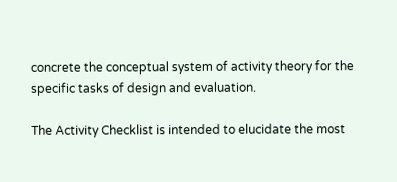concrete the conceptual system of activity theory for the specific tasks of design and evaluation.

The Activity Checklist is intended to elucidate the most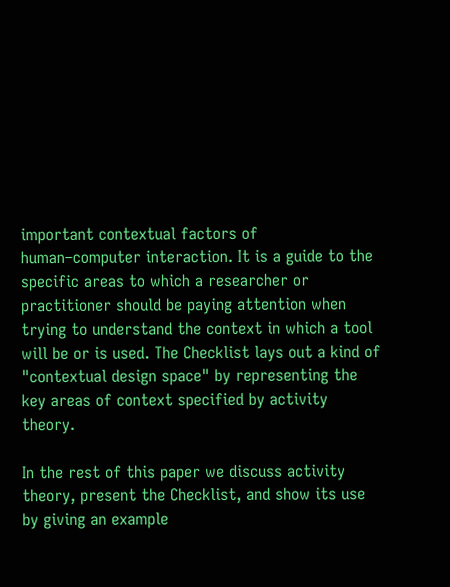important contextual factors of human–computer interaction. It is a guide to the specific areas to which a researcher or practitioner should be paying attention when trying to understand the context in which a tool will be or is used. The Checklist lays out a kind of "contextual design space" by representing the key areas of context specified by activity theory.

In the rest of this paper we discuss activity theory, present the Checklist, and show its use by giving an example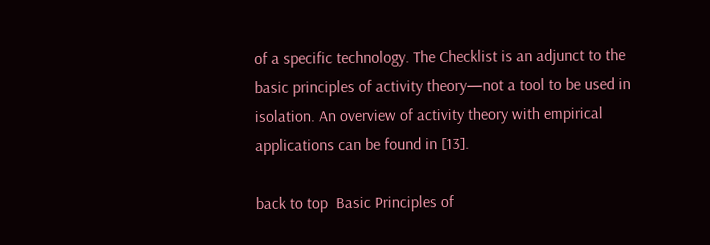of a specific technology. The Checklist is an adjunct to the basic principles of activity theory—not a tool to be used in isolation. An overview of activity theory with empirical applications can be found in [13].

back to top  Basic Principles of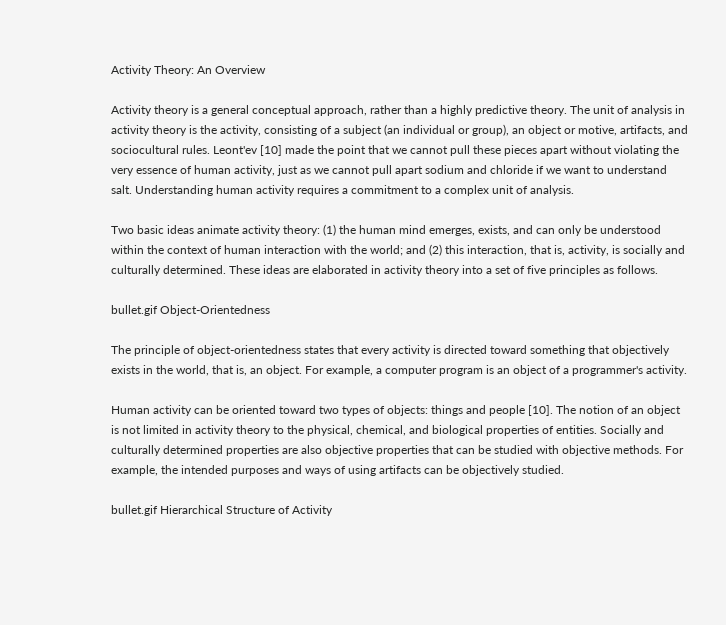Activity Theory: An Overview

Activity theory is a general conceptual approach, rather than a highly predictive theory. The unit of analysis in activity theory is the activity, consisting of a subject (an individual or group), an object or motive, artifacts, and sociocultural rules. Leont'ev [10] made the point that we cannot pull these pieces apart without violating the very essence of human activity, just as we cannot pull apart sodium and chloride if we want to understand salt. Understanding human activity requires a commitment to a complex unit of analysis.

Two basic ideas animate activity theory: (1) the human mind emerges, exists, and can only be understood within the context of human interaction with the world; and (2) this interaction, that is, activity, is socially and culturally determined. These ideas are elaborated in activity theory into a set of five principles as follows.

bullet.gif Object-Orientedness

The principle of object-orientedness states that every activity is directed toward something that objectively exists in the world, that is, an object. For example, a computer program is an object of a programmer's activity.

Human activity can be oriented toward two types of objects: things and people [10]. The notion of an object is not limited in activity theory to the physical, chemical, and biological properties of entities. Socially and culturally determined properties are also objective properties that can be studied with objective methods. For example, the intended purposes and ways of using artifacts can be objectively studied.

bullet.gif Hierarchical Structure of Activity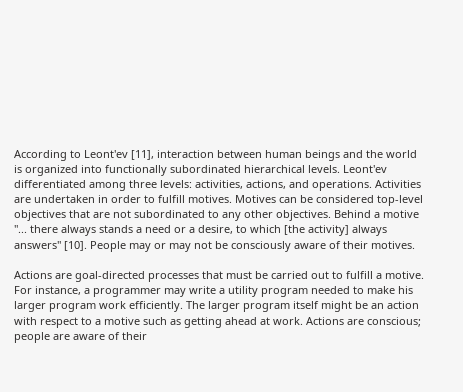According to Leont'ev [11], interaction between human beings and the world is organized into functionally subordinated hierarchical levels. Leont'ev differentiated among three levels: activities, actions, and operations. Activities are undertaken in order to fulfill motives. Motives can be considered top-level objectives that are not subordinated to any other objectives. Behind a motive "... there always stands a need or a desire, to which [the activity] always answers" [10]. People may or may not be consciously aware of their motives.

Actions are goal-directed processes that must be carried out to fulfill a motive. For instance, a programmer may write a utility program needed to make his larger program work efficiently. The larger program itself might be an action with respect to a motive such as getting ahead at work. Actions are conscious; people are aware of their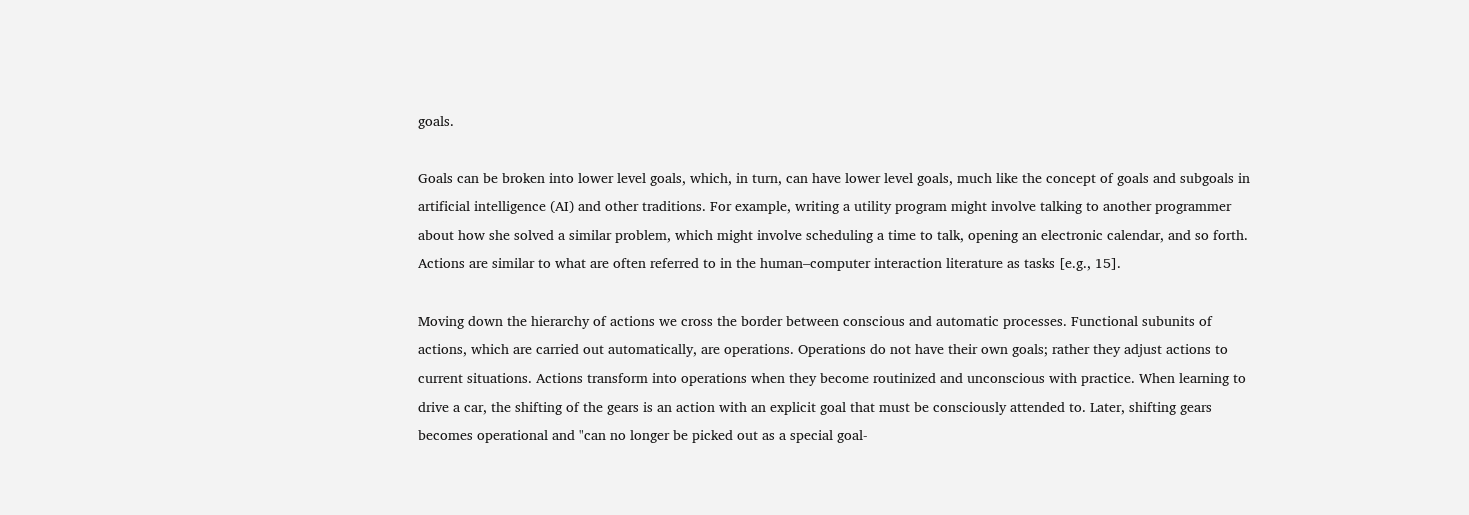goals.

Goals can be broken into lower level goals, which, in turn, can have lower level goals, much like the concept of goals and subgoals in artificial intelligence (AI) and other traditions. For example, writing a utility program might involve talking to another programmer about how she solved a similar problem, which might involve scheduling a time to talk, opening an electronic calendar, and so forth. Actions are similar to what are often referred to in the human–computer interaction literature as tasks [e.g., 15].

Moving down the hierarchy of actions we cross the border between conscious and automatic processes. Functional subunits of actions, which are carried out automatically, are operations. Operations do not have their own goals; rather they adjust actions to current situations. Actions transform into operations when they become routinized and unconscious with practice. When learning to drive a car, the shifting of the gears is an action with an explicit goal that must be consciously attended to. Later, shifting gears becomes operational and "can no longer be picked out as a special goal-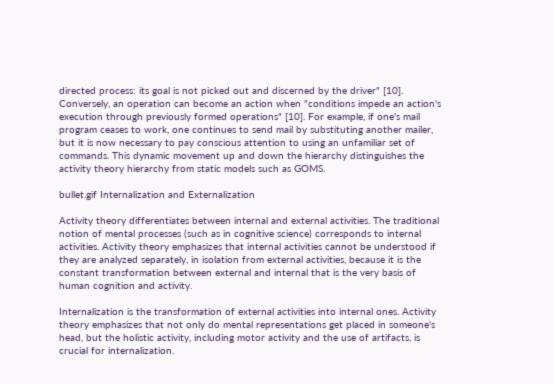directed process: its goal is not picked out and discerned by the driver" [10]. Conversely, an operation can become an action when "conditions impede an action's execution through previously formed operations" [10]. For example, if one's mail program ceases to work, one continues to send mail by substituting another mailer, but it is now necessary to pay conscious attention to using an unfamiliar set of commands. This dynamic movement up and down the hierarchy distinguishes the activity theory hierarchy from static models such as GOMS.

bullet.gif Internalization and Externalization

Activity theory differentiates between internal and external activities. The traditional notion of mental processes (such as in cognitive science) corresponds to internal activities. Activity theory emphasizes that internal activities cannot be understood if they are analyzed separately, in isolation from external activities, because it is the constant transformation between external and internal that is the very basis of human cognition and activity.

Internalization is the transformation of external activities into internal ones. Activity theory emphasizes that not only do mental representations get placed in someone's head, but the holistic activity, including motor activity and the use of artifacts, is crucial for internalization.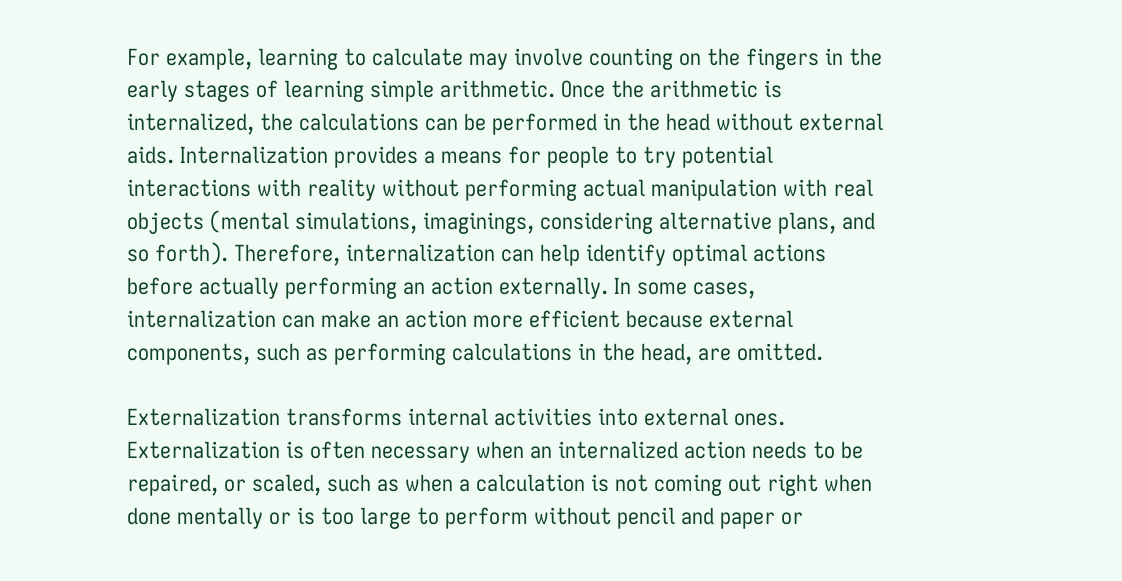For example, learning to calculate may involve counting on the fingers in the early stages of learning simple arithmetic. Once the arithmetic is internalized, the calculations can be performed in the head without external aids. Internalization provides a means for people to try potential interactions with reality without performing actual manipulation with real objects (mental simulations, imaginings, considering alternative plans, and so forth). Therefore, internalization can help identify optimal actions before actually performing an action externally. In some cases, internalization can make an action more efficient because external components, such as performing calculations in the head, are omitted.

Externalization transforms internal activities into external ones. Externalization is often necessary when an internalized action needs to be repaired, or scaled, such as when a calculation is not coming out right when done mentally or is too large to perform without pencil and paper or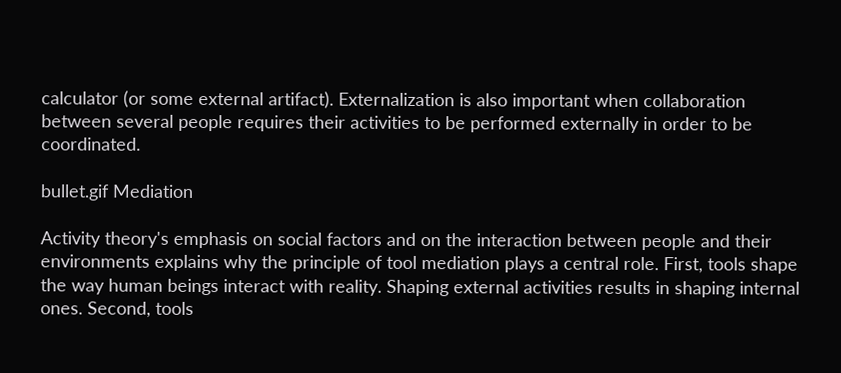calculator (or some external artifact). Externalization is also important when collaboration between several people requires their activities to be performed externally in order to be coordinated.

bullet.gif Mediation

Activity theory's emphasis on social factors and on the interaction between people and their environments explains why the principle of tool mediation plays a central role. First, tools shape the way human beings interact with reality. Shaping external activities results in shaping internal ones. Second, tools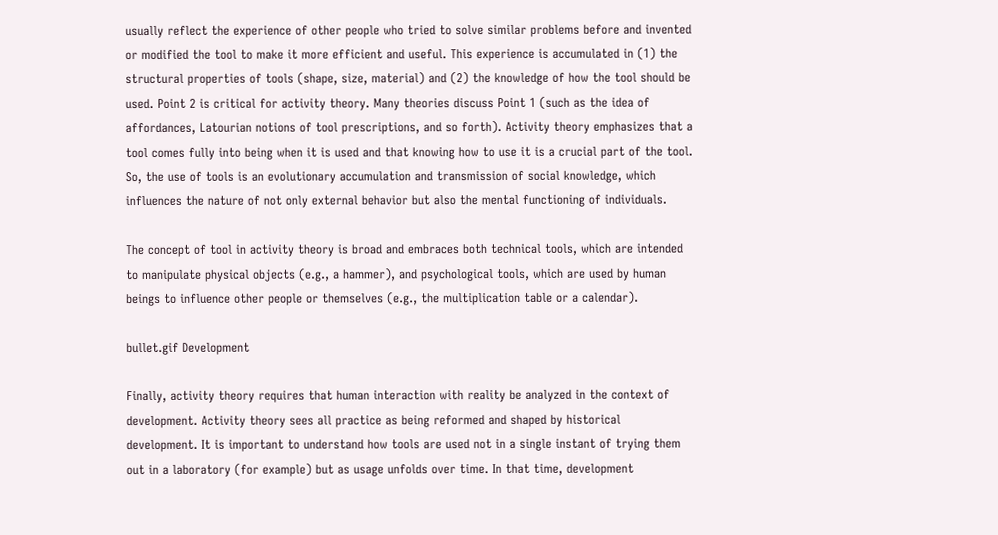usually reflect the experience of other people who tried to solve similar problems before and invented or modified the tool to make it more efficient and useful. This experience is accumulated in (1) the structural properties of tools (shape, size, material) and (2) the knowledge of how the tool should be used. Point 2 is critical for activity theory. Many theories discuss Point 1 (such as the idea of affordances, Latourian notions of tool prescriptions, and so forth). Activity theory emphasizes that a tool comes fully into being when it is used and that knowing how to use it is a crucial part of the tool. So, the use of tools is an evolutionary accumulation and transmission of social knowledge, which influences the nature of not only external behavior but also the mental functioning of individuals.

The concept of tool in activity theory is broad and embraces both technical tools, which are intended to manipulate physical objects (e.g., a hammer), and psychological tools, which are used by human beings to influence other people or themselves (e.g., the multiplication table or a calendar).

bullet.gif Development

Finally, activity theory requires that human interaction with reality be analyzed in the context of development. Activity theory sees all practice as being reformed and shaped by historical development. It is important to understand how tools are used not in a single instant of trying them out in a laboratory (for example) but as usage unfolds over time. In that time, development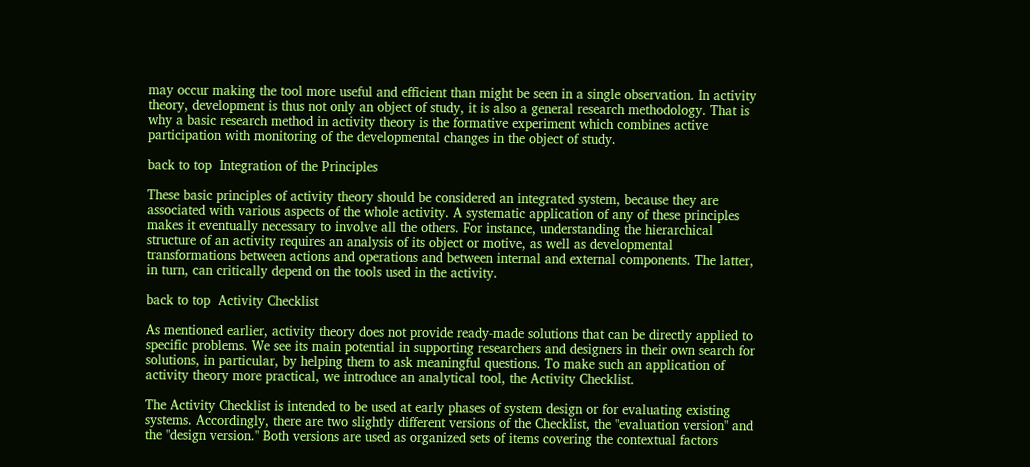may occur making the tool more useful and efficient than might be seen in a single observation. In activity theory, development is thus not only an object of study, it is also a general research methodology. That is why a basic research method in activity theory is the formative experiment which combines active participation with monitoring of the developmental changes in the object of study.

back to top  Integration of the Principles

These basic principles of activity theory should be considered an integrated system, because they are associated with various aspects of the whole activity. A systematic application of any of these principles makes it eventually necessary to involve all the others. For instance, understanding the hierarchical structure of an activity requires an analysis of its object or motive, as well as developmental transformations between actions and operations and between internal and external components. The latter, in turn, can critically depend on the tools used in the activity.

back to top  Activity Checklist

As mentioned earlier, activity theory does not provide ready-made solutions that can be directly applied to specific problems. We see its main potential in supporting researchers and designers in their own search for solutions, in particular, by helping them to ask meaningful questions. To make such an application of activity theory more practical, we introduce an analytical tool, the Activity Checklist.

The Activity Checklist is intended to be used at early phases of system design or for evaluating existing systems. Accordingly, there are two slightly different versions of the Checklist, the "evaluation version" and the "design version." Both versions are used as organized sets of items covering the contextual factors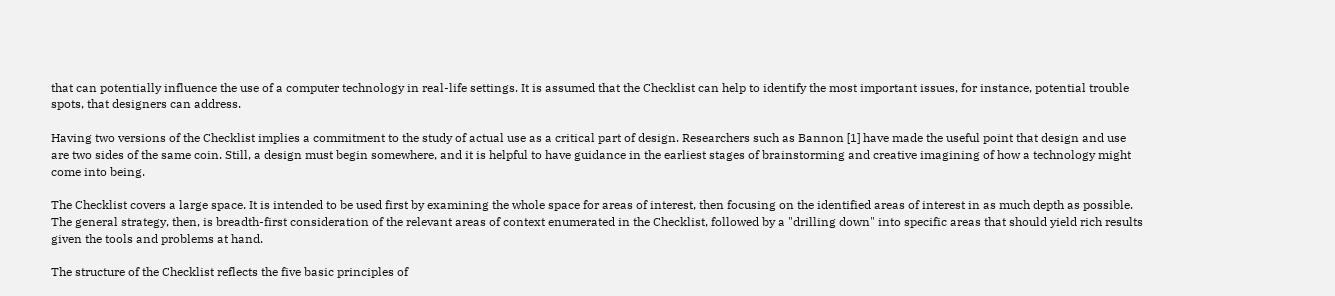that can potentially influence the use of a computer technology in real-life settings. It is assumed that the Checklist can help to identify the most important issues, for instance, potential trouble spots, that designers can address.

Having two versions of the Checklist implies a commitment to the study of actual use as a critical part of design. Researchers such as Bannon [1] have made the useful point that design and use are two sides of the same coin. Still, a design must begin somewhere, and it is helpful to have guidance in the earliest stages of brainstorming and creative imagining of how a technology might come into being.

The Checklist covers a large space. It is intended to be used first by examining the whole space for areas of interest, then focusing on the identified areas of interest in as much depth as possible. The general strategy, then, is breadth-first consideration of the relevant areas of context enumerated in the Checklist, followed by a "drilling down" into specific areas that should yield rich results given the tools and problems at hand.

The structure of the Checklist reflects the five basic principles of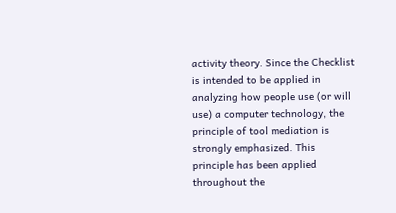activity theory. Since the Checklist is intended to be applied in analyzing how people use (or will use) a computer technology, the principle of tool mediation is strongly emphasized. This principle has been applied throughout the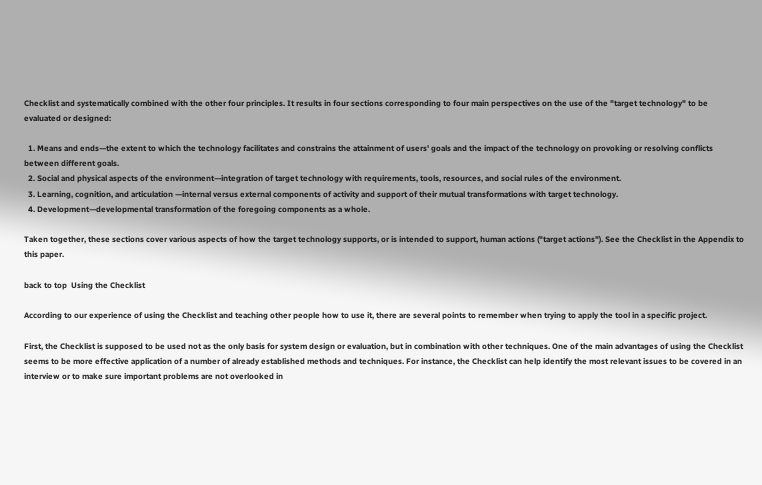Checklist and systematically combined with the other four principles. It results in four sections corresponding to four main perspectives on the use of the "target technology" to be evaluated or designed:

  1. Means and ends—the extent to which the technology facilitates and constrains the attainment of users' goals and the impact of the technology on provoking or resolving conflicts between different goals.
  2. Social and physical aspects of the environment—integration of target technology with requirements, tools, resources, and social rules of the environment.
  3. Learning, cognition, and articulation —internal versus external components of activity and support of their mutual transformations with target technology.
  4. Development—developmental transformation of the foregoing components as a whole.

Taken together, these sections cover various aspects of how the target technology supports, or is intended to support, human actions ("target actions"). See the Checklist in the Appendix to this paper.

back to top  Using the Checklist

According to our experience of using the Checklist and teaching other people how to use it, there are several points to remember when trying to apply the tool in a specific project.

First, the Checklist is supposed to be used not as the only basis for system design or evaluation, but in combination with other techniques. One of the main advantages of using the Checklist seems to be more effective application of a number of already established methods and techniques. For instance, the Checklist can help identify the most relevant issues to be covered in an interview or to make sure important problems are not overlooked in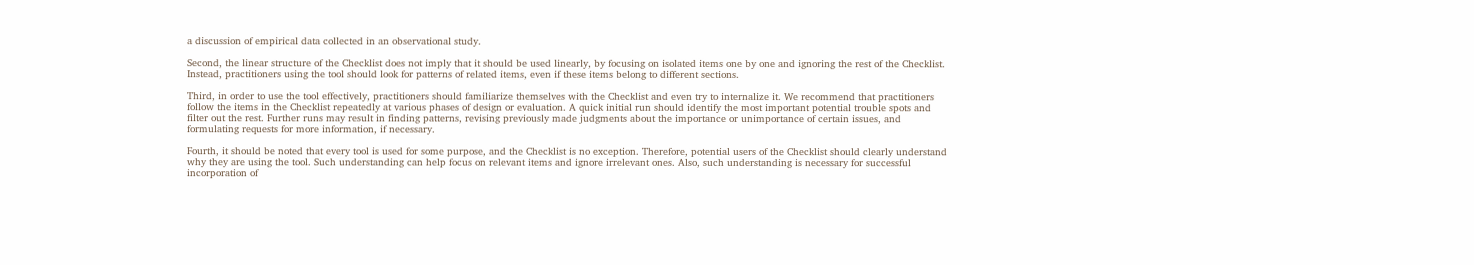a discussion of empirical data collected in an observational study.

Second, the linear structure of the Checklist does not imply that it should be used linearly, by focusing on isolated items one by one and ignoring the rest of the Checklist. Instead, practitioners using the tool should look for patterns of related items, even if these items belong to different sections.

Third, in order to use the tool effectively, practitioners should familiarize themselves with the Checklist and even try to internalize it. We recommend that practitioners follow the items in the Checklist repeatedly at various phases of design or evaluation. A quick initial run should identify the most important potential trouble spots and filter out the rest. Further runs may result in finding patterns, revising previously made judgments about the importance or unimportance of certain issues, and formulating requests for more information, if necessary.

Fourth, it should be noted that every tool is used for some purpose, and the Checklist is no exception. Therefore, potential users of the Checklist should clearly understand why they are using the tool. Such understanding can help focus on relevant items and ignore irrelevant ones. Also, such understanding is necessary for successful incorporation of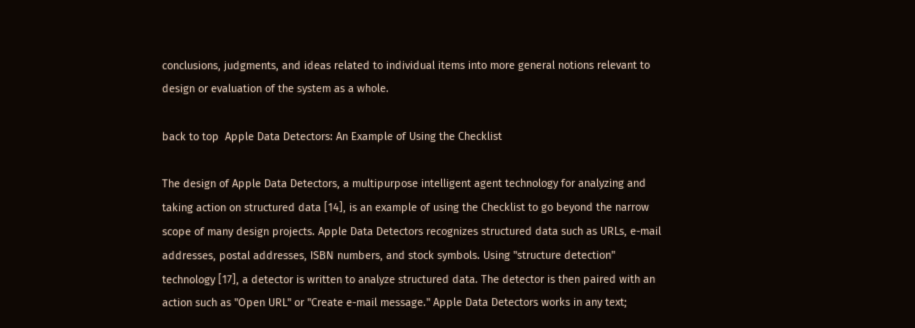conclusions, judgments, and ideas related to individual items into more general notions relevant to design or evaluation of the system as a whole.

back to top  Apple Data Detectors: An Example of Using the Checklist

The design of Apple Data Detectors, a multipurpose intelligent agent technology for analyzing and taking action on structured data [14], is an example of using the Checklist to go beyond the narrow scope of many design projects. Apple Data Detectors recognizes structured data such as URLs, e-mail addresses, postal addresses, ISBN numbers, and stock symbols. Using "structure detection" technology [17], a detector is written to analyze structured data. The detector is then paired with an action such as "Open URL" or "Create e-mail message." Apple Data Detectors works in any text;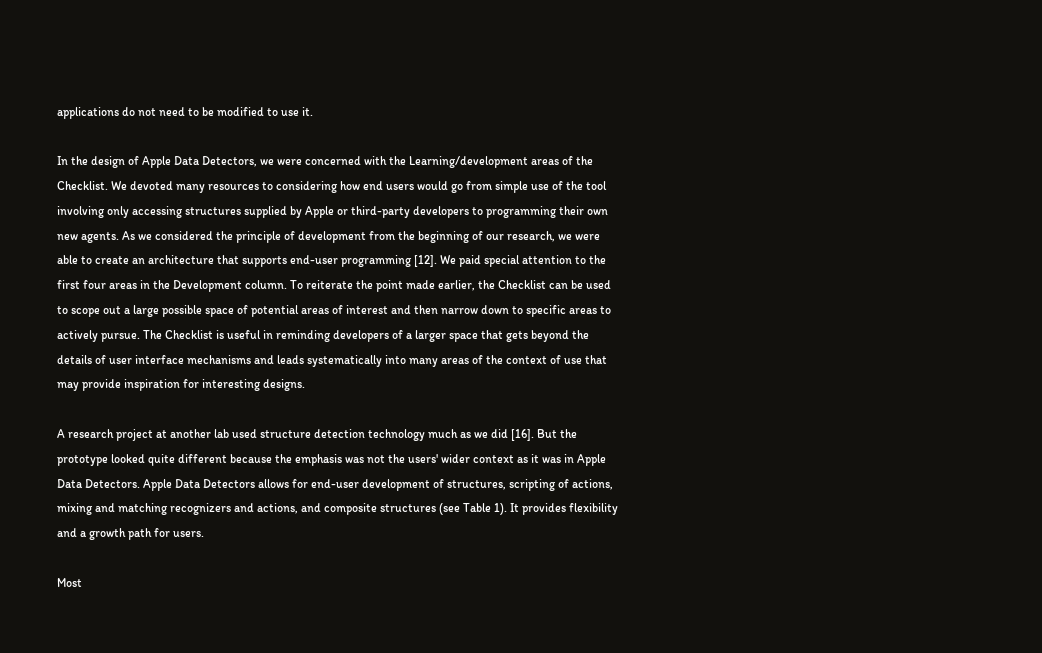applications do not need to be modified to use it.

In the design of Apple Data Detectors, we were concerned with the Learning/development areas of the Checklist. We devoted many resources to considering how end users would go from simple use of the tool involving only accessing structures supplied by Apple or third-party developers to programming their own new agents. As we considered the principle of development from the beginning of our research, we were able to create an architecture that supports end-user programming [12]. We paid special attention to the first four areas in the Development column. To reiterate the point made earlier, the Checklist can be used to scope out a large possible space of potential areas of interest and then narrow down to specific areas to actively pursue. The Checklist is useful in reminding developers of a larger space that gets beyond the details of user interface mechanisms and leads systematically into many areas of the context of use that may provide inspiration for interesting designs.

A research project at another lab used structure detection technology much as we did [16]. But the prototype looked quite different because the emphasis was not the users' wider context as it was in Apple Data Detectors. Apple Data Detectors allows for end-user development of structures, scripting of actions, mixing and matching recognizers and actions, and composite structures (see Table 1). It provides flexibility and a growth path for users.

Most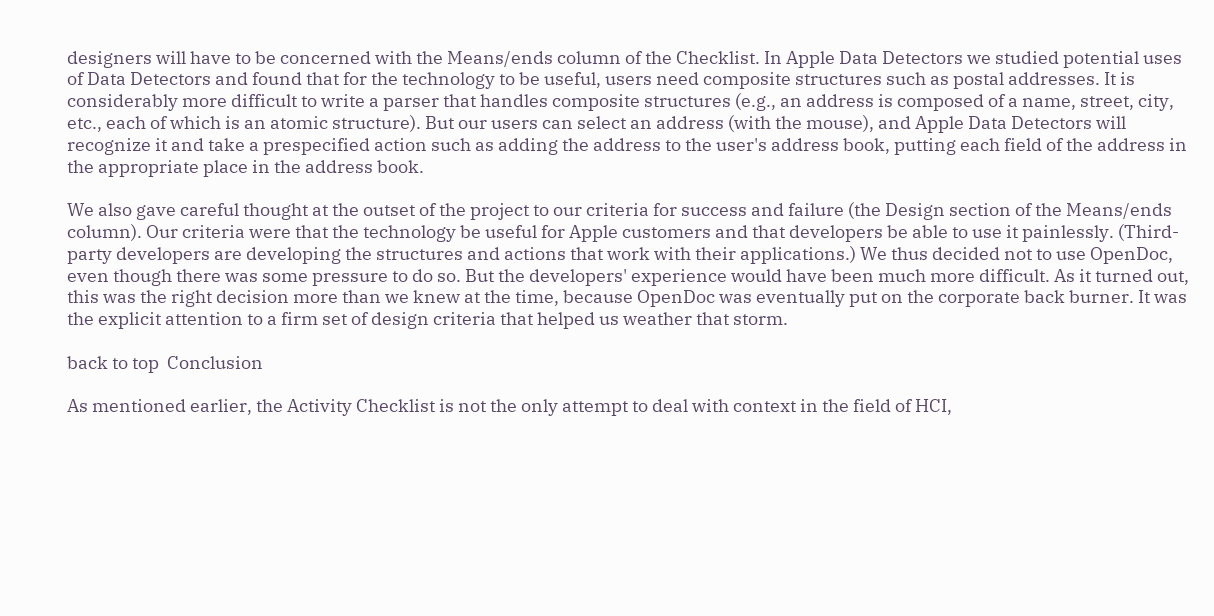designers will have to be concerned with the Means/ends column of the Checklist. In Apple Data Detectors we studied potential uses of Data Detectors and found that for the technology to be useful, users need composite structures such as postal addresses. It is considerably more difficult to write a parser that handles composite structures (e.g., an address is composed of a name, street, city, etc., each of which is an atomic structure). But our users can select an address (with the mouse), and Apple Data Detectors will recognize it and take a prespecified action such as adding the address to the user's address book, putting each field of the address in the appropriate place in the address book.

We also gave careful thought at the outset of the project to our criteria for success and failure (the Design section of the Means/ends column). Our criteria were that the technology be useful for Apple customers and that developers be able to use it painlessly. (Third-party developers are developing the structures and actions that work with their applications.) We thus decided not to use OpenDoc, even though there was some pressure to do so. But the developers' experience would have been much more difficult. As it turned out, this was the right decision more than we knew at the time, because OpenDoc was eventually put on the corporate back burner. It was the explicit attention to a firm set of design criteria that helped us weather that storm.

back to top  Conclusion

As mentioned earlier, the Activity Checklist is not the only attempt to deal with context in the field of HCI,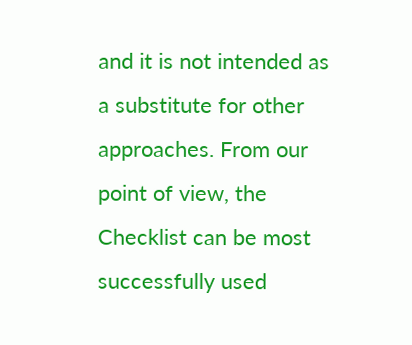and it is not intended as a substitute for other approaches. From our point of view, the Checklist can be most successfully used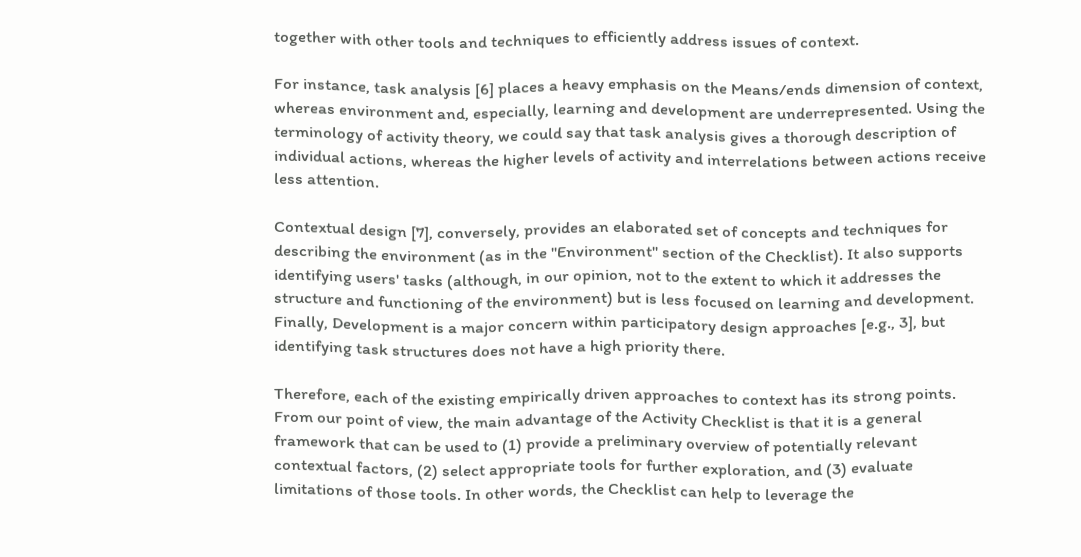together with other tools and techniques to efficiently address issues of context.

For instance, task analysis [6] places a heavy emphasis on the Means/ends dimension of context, whereas environment and, especially, learning and development are underrepresented. Using the terminology of activity theory, we could say that task analysis gives a thorough description of individual actions, whereas the higher levels of activity and interrelations between actions receive less attention.

Contextual design [7], conversely, provides an elaborated set of concepts and techniques for describing the environment (as in the "Environment" section of the Checklist). It also supports identifying users' tasks (although, in our opinion, not to the extent to which it addresses the structure and functioning of the environment) but is less focused on learning and development. Finally, Development is a major concern within participatory design approaches [e.g., 3], but identifying task structures does not have a high priority there.

Therefore, each of the existing empirically driven approaches to context has its strong points. From our point of view, the main advantage of the Activity Checklist is that it is a general framework that can be used to (1) provide a preliminary overview of potentially relevant contextual factors, (2) select appropriate tools for further exploration, and (3) evaluate limitations of those tools. In other words, the Checklist can help to leverage the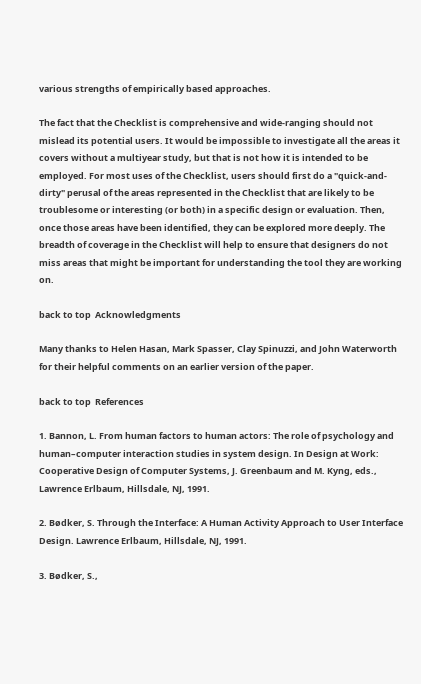various strengths of empirically based approaches.

The fact that the Checklist is comprehensive and wide-ranging should not mislead its potential users. It would be impossible to investigate all the areas it covers without a multiyear study, but that is not how it is intended to be employed. For most uses of the Checklist, users should first do a "quick-and-dirty" perusal of the areas represented in the Checklist that are likely to be troublesome or interesting (or both) in a specific design or evaluation. Then, once those areas have been identified, they can be explored more deeply. The breadth of coverage in the Checklist will help to ensure that designers do not miss areas that might be important for understanding the tool they are working on.

back to top  Acknowledgments

Many thanks to Helen Hasan, Mark Spasser, Clay Spinuzzi, and John Waterworth for their helpful comments on an earlier version of the paper.

back to top  References

1. Bannon, L. From human factors to human actors: The role of psychology and human–computer interaction studies in system design. In Design at Work: Cooperative Design of Computer Systems, J. Greenbaum and M. Kyng, eds., Lawrence Erlbaum, Hillsdale, NJ, 1991.

2. Bødker, S. Through the Interface: A Human Activity Approach to User Interface Design. Lawrence Erlbaum, Hillsdale, NJ, 1991.

3. Bødker, S.,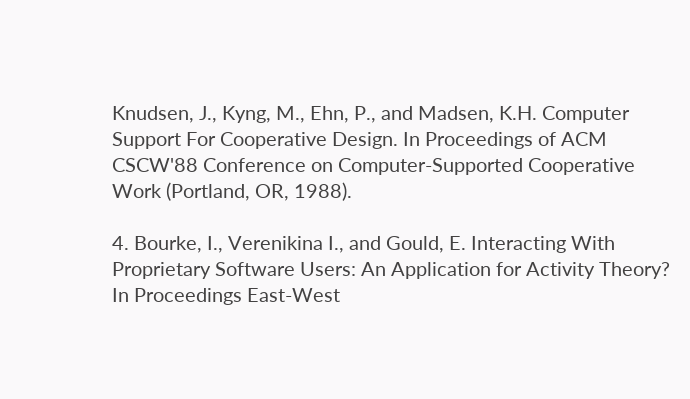Knudsen, J., Kyng, M., Ehn, P., and Madsen, K.H. Computer Support For Cooperative Design. In Proceedings of ACM CSCW'88 Conference on Computer-Supported Cooperative Work (Portland, OR, 1988).

4. Bourke, I., Verenikina I., and Gould, E. Interacting With Proprietary Software Users: An Application for Activity Theory? In Proceedings East-West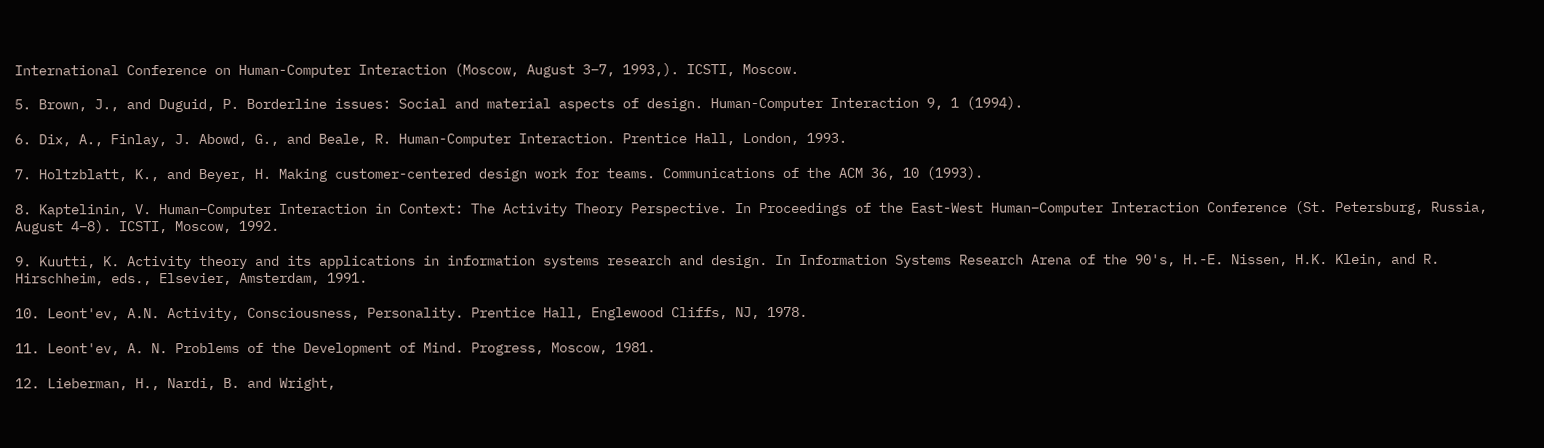International Conference on Human-Computer Interaction (Moscow, August 3–7, 1993,). ICSTI, Moscow.

5. Brown, J., and Duguid, P. Borderline issues: Social and material aspects of design. Human-Computer Interaction 9, 1 (1994).

6. Dix, A., Finlay, J. Abowd, G., and Beale, R. Human-Computer Interaction. Prentice Hall, London, 1993.

7. Holtzblatt, K., and Beyer, H. Making customer-centered design work for teams. Communications of the ACM 36, 10 (1993).

8. Kaptelinin, V. Human–Computer Interaction in Context: The Activity Theory Perspective. In Proceedings of the East-West Human–Computer Interaction Conference (St. Petersburg, Russia, August 4–8). ICSTI, Moscow, 1992.

9. Kuutti, K. Activity theory and its applications in information systems research and design. In Information Systems Research Arena of the 90's, H.-E. Nissen, H.K. Klein, and R. Hirschheim, eds., Elsevier, Amsterdam, 1991.

10. Leont'ev, A.N. Activity, Consciousness, Personality. Prentice Hall, Englewood Cliffs, NJ, 1978.

11. Leont'ev, A. N. Problems of the Development of Mind. Progress, Moscow, 1981.

12. Lieberman, H., Nardi, B. and Wright,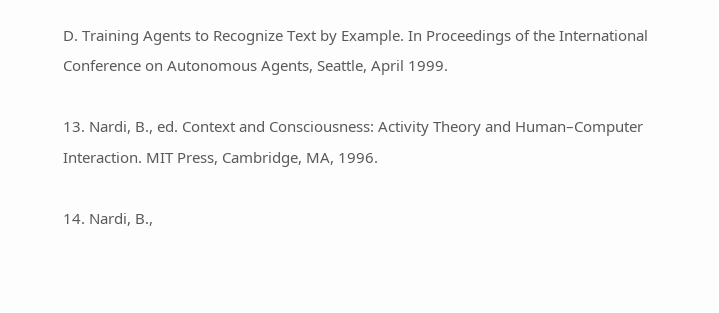D. Training Agents to Recognize Text by Example. In Proceedings of the International Conference on Autonomous Agents, Seattle, April 1999.

13. Nardi, B., ed. Context and Consciousness: Activity Theory and Human–Computer Interaction. MIT Press, Cambridge, MA, 1996.

14. Nardi, B.,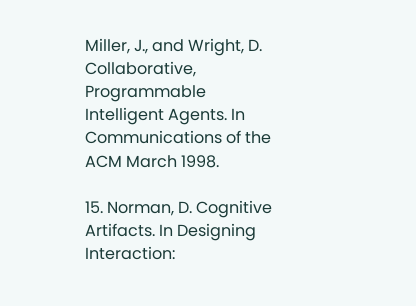Miller, J., and Wright, D. Collaborative, Programmable Intelligent Agents. In Communications of the ACM March 1998.

15. Norman, D. Cognitive Artifacts. In Designing Interaction: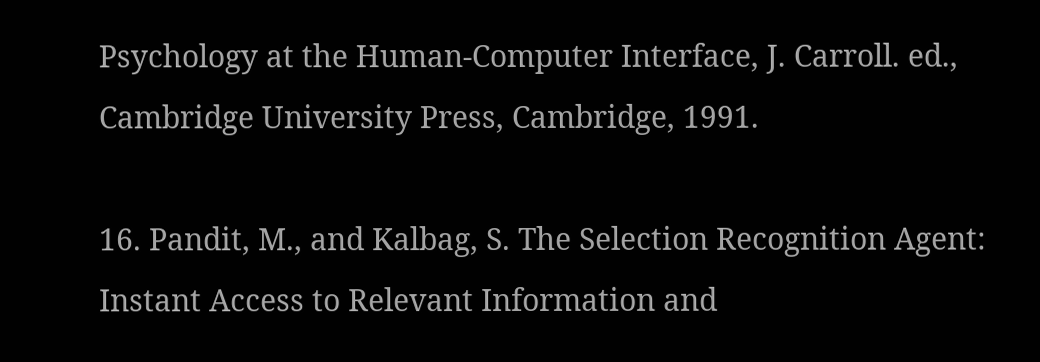Psychology at the Human-Computer Interface, J. Carroll. ed., Cambridge University Press, Cambridge, 1991.

16. Pandit, M., and Kalbag, S. The Selection Recognition Agent: Instant Access to Relevant Information and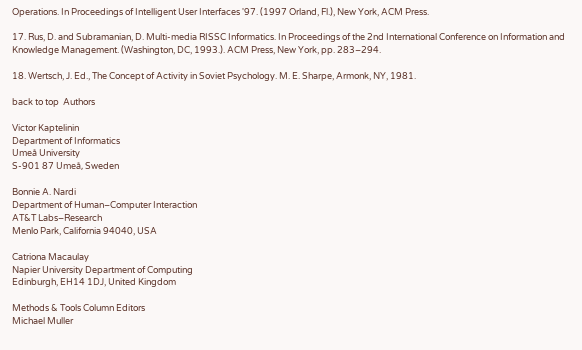Operations. In Proceedings of Intelligent User Interfaces '97. (1997 Orland, Fl.), New York, ACM Press.

17. Rus, D. and Subramanian, D. Multi-media RISSC Informatics. In Proceedings of the 2nd International Conference on Information and Knowledge Management. (Washington, DC, 1993.). ACM Press, New York, pp. 283–294.

18. Wertsch, J. Ed., The Concept of Activity in Soviet Psychology. M. E. Sharpe, Armonk, NY, 1981.

back to top  Authors

Victor Kaptelinin
Department of Informatics
Umeå University
S-901 87 Umeå, Sweden

Bonnie A. Nardi
Department of Human–Computer Interaction
AT&T Labs–Research
Menlo Park, California 94040, USA

Catriona Macaulay
Napier University Department of Computing
Edinburgh, EH14 1DJ, United Kingdom

Methods & Tools Column Editors
Michael Muller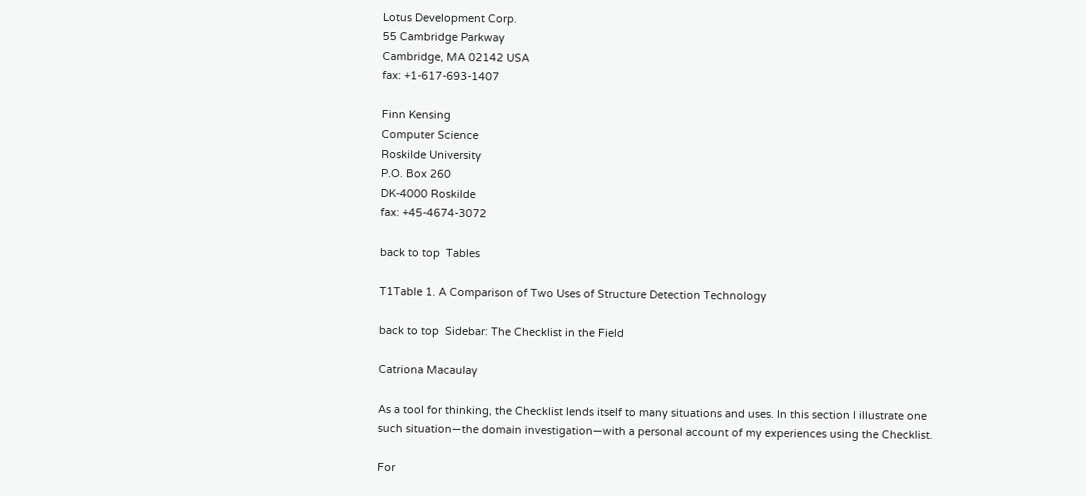Lotus Development Corp.
55 Cambridge Parkway
Cambridge, MA 02142 USA
fax: +1-617-693-1407

Finn Kensing
Computer Science
Roskilde University
P.O. Box 260
DK-4000 Roskilde
fax: +45-4674-3072

back to top  Tables

T1Table 1. A Comparison of Two Uses of Structure Detection Technology

back to top  Sidebar: The Checklist in the Field

Catriona Macaulay

As a tool for thinking, the Checklist lends itself to many situations and uses. In this section I illustrate one such situation—the domain investigation—with a personal account of my experiences using the Checklist.

For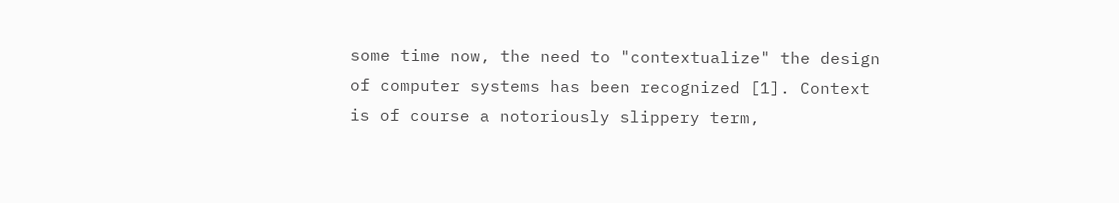some time now, the need to "contextualize" the design of computer systems has been recognized [1]. Context is of course a notoriously slippery term,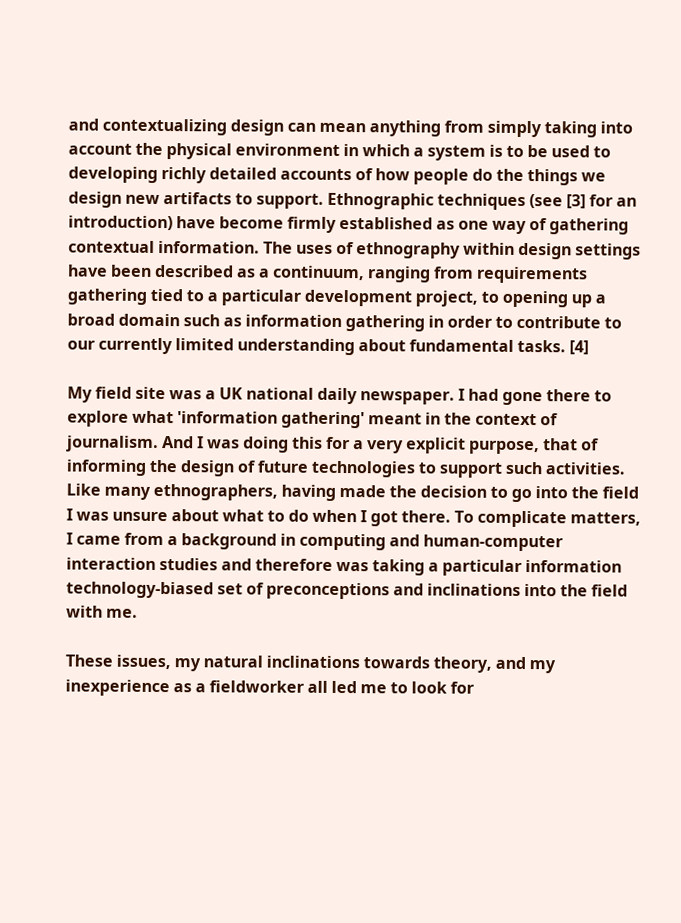and contextualizing design can mean anything from simply taking into account the physical environment in which a system is to be used to developing richly detailed accounts of how people do the things we design new artifacts to support. Ethnographic techniques (see [3] for an introduction) have become firmly established as one way of gathering contextual information. The uses of ethnography within design settings have been described as a continuum, ranging from requirements gathering tied to a particular development project, to opening up a broad domain such as information gathering in order to contribute to our currently limited understanding about fundamental tasks. [4]

My field site was a UK national daily newspaper. I had gone there to explore what 'information gathering' meant in the context of journalism. And I was doing this for a very explicit purpose, that of informing the design of future technologies to support such activities. Like many ethnographers, having made the decision to go into the field I was unsure about what to do when I got there. To complicate matters, I came from a background in computing and human-computer interaction studies and therefore was taking a particular information technology-biased set of preconceptions and inclinations into the field with me.

These issues, my natural inclinations towards theory, and my inexperience as a fieldworker all led me to look for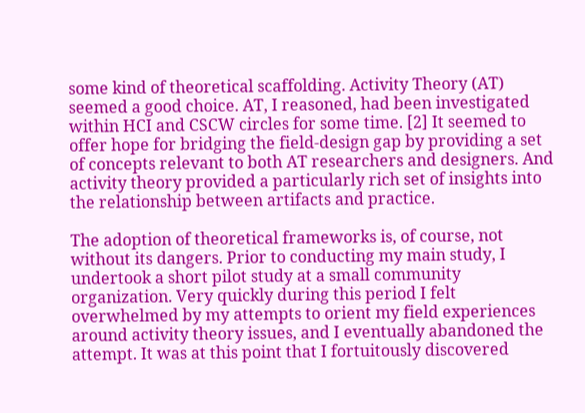some kind of theoretical scaffolding. Activity Theory (AT) seemed a good choice. AT, I reasoned, had been investigated within HCI and CSCW circles for some time. [2] It seemed to offer hope for bridging the field-design gap by providing a set of concepts relevant to both AT researchers and designers. And activity theory provided a particularly rich set of insights into the relationship between artifacts and practice.

The adoption of theoretical frameworks is, of course, not without its dangers. Prior to conducting my main study, I undertook a short pilot study at a small community organization. Very quickly during this period I felt overwhelmed by my attempts to orient my field experiences around activity theory issues, and I eventually abandoned the attempt. It was at this point that I fortuitously discovered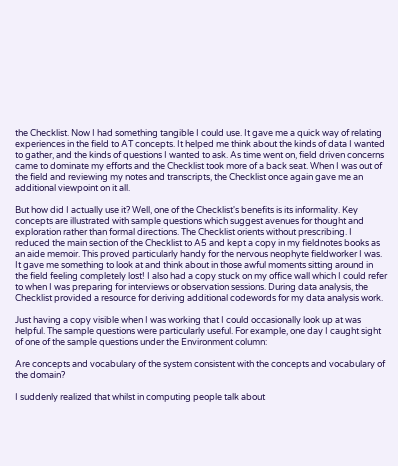the Checklist. Now I had something tangible I could use. It gave me a quick way of relating experiences in the field to AT concepts. It helped me think about the kinds of data I wanted to gather, and the kinds of questions I wanted to ask. As time went on, field driven concerns came to dominate my efforts and the Checklist took more of a back seat. When I was out of the field and reviewing my notes and transcripts, the Checklist once again gave me an additional viewpoint on it all.

But how did I actually use it? Well, one of the Checklist's benefits is its informality. Key concepts are illustrated with sample questions which suggest avenues for thought and exploration rather than formal directions. The Checklist orients without prescribing. I reduced the main section of the Checklist to A5 and kept a copy in my fieldnotes books as an aide memoir. This proved particularly handy for the nervous neophyte fieldworker I was. It gave me something to look at and think about in those awful moments sitting around in the field feeling completely lost! I also had a copy stuck on my office wall which I could refer to when I was preparing for interviews or observation sessions. During data analysis, the Checklist provided a resource for deriving additional codewords for my data analysis work.

Just having a copy visible when I was working that I could occasionally look up at was helpful. The sample questions were particularly useful. For example, one day I caught sight of one of the sample questions under the Environment column:

Are concepts and vocabulary of the system consistent with the concepts and vocabulary of the domain?

I suddenly realized that whilst in computing people talk about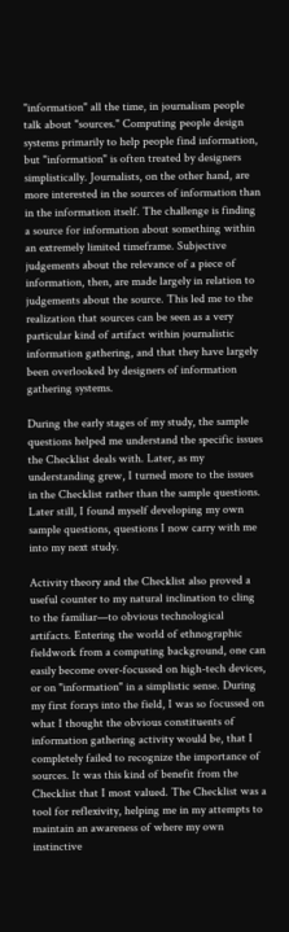"information" all the time, in journalism people talk about "sources." Computing people design systems primarily to help people find information, but "information" is often treated by designers simplistically. Journalists, on the other hand, are more interested in the sources of information than in the information itself. The challenge is finding a source for information about something within an extremely limited timeframe. Subjective judgements about the relevance of a piece of information, then, are made largely in relation to judgements about the source. This led me to the realization that sources can be seen as a very particular kind of artifact within journalistic information gathering, and that they have largely been overlooked by designers of information gathering systems.

During the early stages of my study, the sample questions helped me understand the specific issues the Checklist deals with. Later, as my understanding grew, I turned more to the issues in the Checklist rather than the sample questions. Later still, I found myself developing my own sample questions, questions I now carry with me into my next study.

Activity theory and the Checklist also proved a useful counter to my natural inclination to cling to the familiar—to obvious technological artifacts. Entering the world of ethnographic fieldwork from a computing background, one can easily become over-focussed on high-tech devices, or on "information" in a simplistic sense. During my first forays into the field, I was so focussed on what I thought the obvious constituents of information gathering activity would be, that I completely failed to recognize the importance of sources. It was this kind of benefit from the Checklist that I most valued. The Checklist was a tool for reflexivity, helping me in my attempts to maintain an awareness of where my own instinctive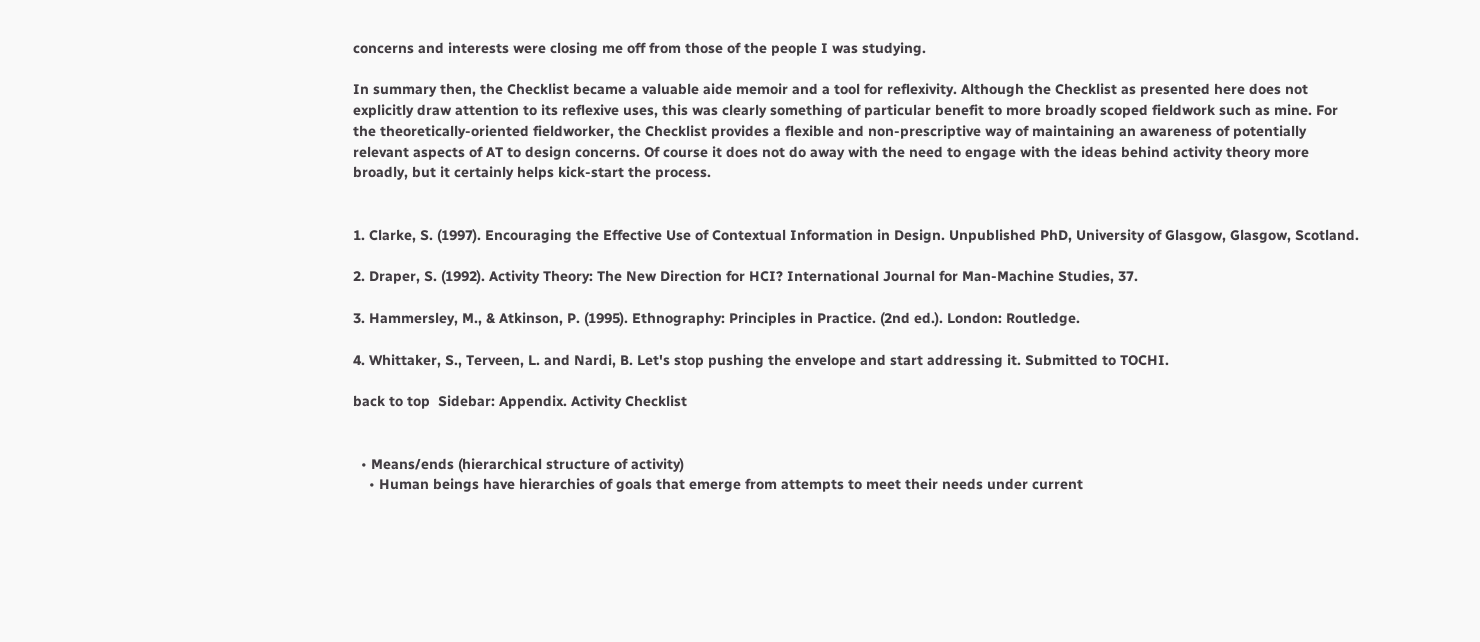concerns and interests were closing me off from those of the people I was studying.

In summary then, the Checklist became a valuable aide memoir and a tool for reflexivity. Although the Checklist as presented here does not explicitly draw attention to its reflexive uses, this was clearly something of particular benefit to more broadly scoped fieldwork such as mine. For the theoretically-oriented fieldworker, the Checklist provides a flexible and non-prescriptive way of maintaining an awareness of potentially relevant aspects of AT to design concerns. Of course it does not do away with the need to engage with the ideas behind activity theory more broadly, but it certainly helps kick-start the process.


1. Clarke, S. (1997). Encouraging the Effective Use of Contextual Information in Design. Unpublished PhD, University of Glasgow, Glasgow, Scotland.

2. Draper, S. (1992). Activity Theory: The New Direction for HCI? International Journal for Man-Machine Studies, 37.

3. Hammersley, M., & Atkinson, P. (1995). Ethnography: Principles in Practice. (2nd ed.). London: Routledge.

4. Whittaker, S., Terveen, L. and Nardi, B. Let's stop pushing the envelope and start addressing it. Submitted to TOCHI.

back to top  Sidebar: Appendix. Activity Checklist


  • Means/ends (hierarchical structure of activity)
    • Human beings have hierarchies of goals that emerge from attempts to meet their needs under current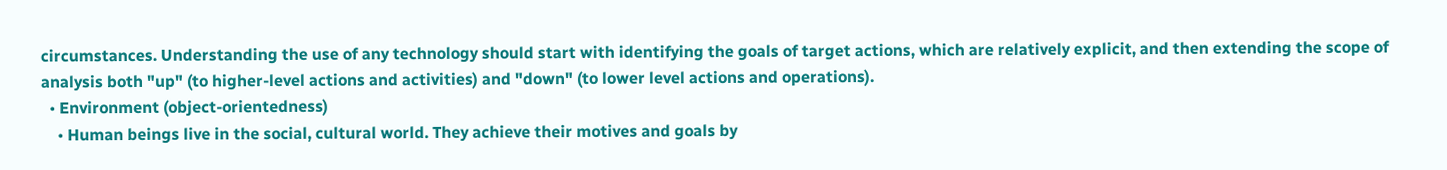circumstances. Understanding the use of any technology should start with identifying the goals of target actions, which are relatively explicit, and then extending the scope of analysis both "up" (to higher-level actions and activities) and "down" (to lower level actions and operations).
  • Environment (object-orientedness)
    • Human beings live in the social, cultural world. They achieve their motives and goals by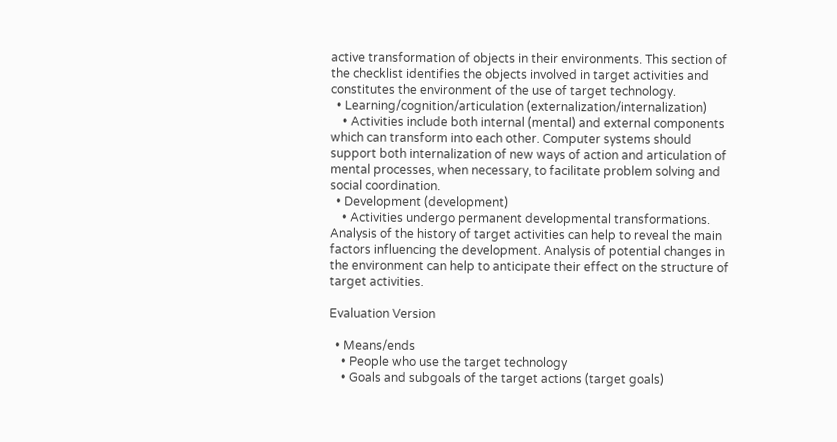active transformation of objects in their environments. This section of the checklist identifies the objects involved in target activities and constitutes the environment of the use of target technology.
  • Learning/cognition/articulation (externalization/internalization)
    • Activities include both internal (mental) and external components which can transform into each other. Computer systems should support both internalization of new ways of action and articulation of mental processes, when necessary, to facilitate problem solving and social coordination.
  • Development (development)
    • Activities undergo permanent developmental transformations. Analysis of the history of target activities can help to reveal the main factors influencing the development. Analysis of potential changes in the environment can help to anticipate their effect on the structure of target activities.

Evaluation Version

  • Means/ends
    • People who use the target technology
    • Goals and subgoals of the target actions (target goals)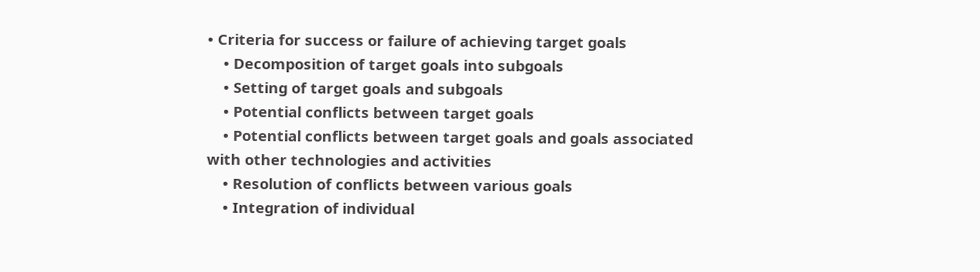• Criteria for success or failure of achieving target goals
    • Decomposition of target goals into subgoals
    • Setting of target goals and subgoals
    • Potential conflicts between target goals
    • Potential conflicts between target goals and goals associated with other technologies and activities
    • Resolution of conflicts between various goals
    • Integration of individual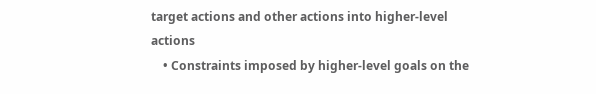target actions and other actions into higher-level actions
    • Constraints imposed by higher-level goals on the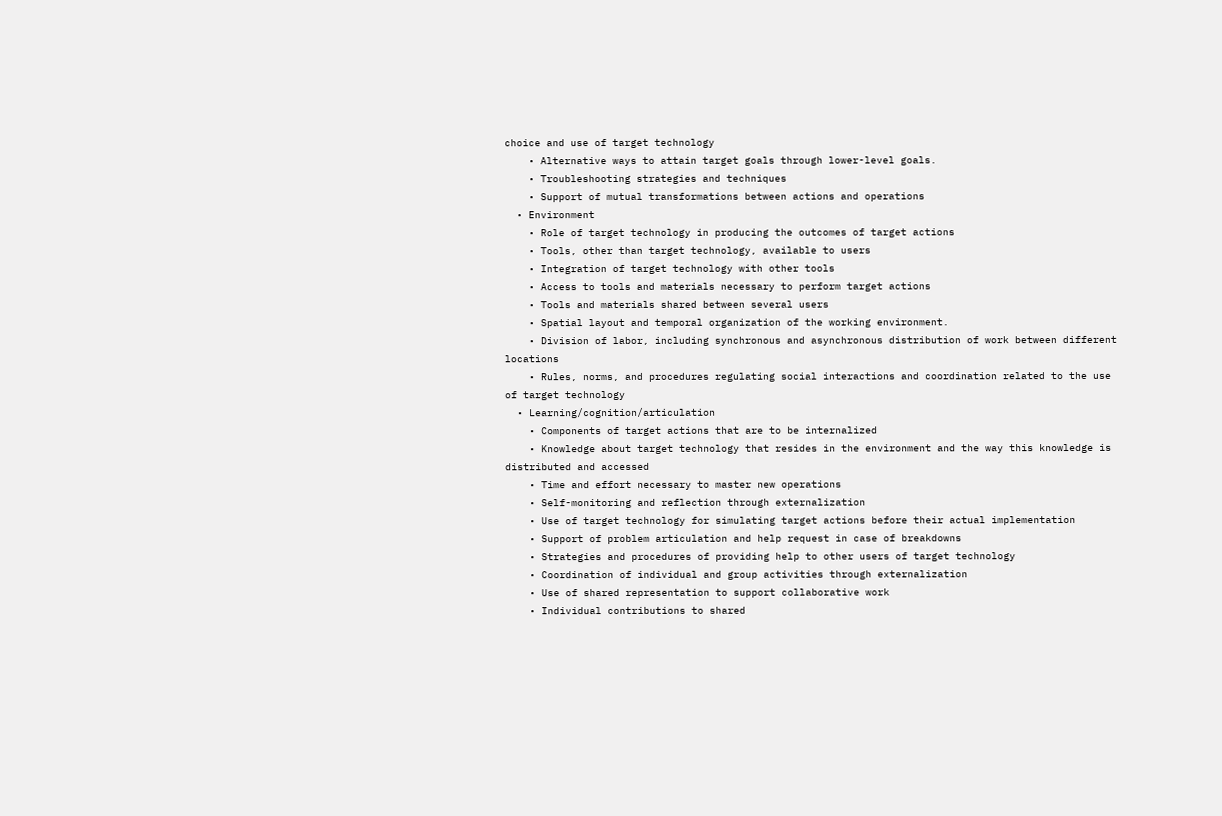choice and use of target technology
    • Alternative ways to attain target goals through lower-level goals.
    • Troubleshooting strategies and techniques
    • Support of mutual transformations between actions and operations
  • Environment
    • Role of target technology in producing the outcomes of target actions
    • Tools, other than target technology, available to users
    • Integration of target technology with other tools
    • Access to tools and materials necessary to perform target actions
    • Tools and materials shared between several users
    • Spatial layout and temporal organization of the working environment.
    • Division of labor, including synchronous and asynchronous distribution of work between different locations
    • Rules, norms, and procedures regulating social interactions and coordination related to the use of target technology
  • Learning/cognition/articulation
    • Components of target actions that are to be internalized
    • Knowledge about target technology that resides in the environment and the way this knowledge is distributed and accessed
    • Time and effort necessary to master new operations
    • Self-monitoring and reflection through externalization
    • Use of target technology for simulating target actions before their actual implementation
    • Support of problem articulation and help request in case of breakdowns
    • Strategies and procedures of providing help to other users of target technology
    • Coordination of individual and group activities through externalization
    • Use of shared representation to support collaborative work
    • Individual contributions to shared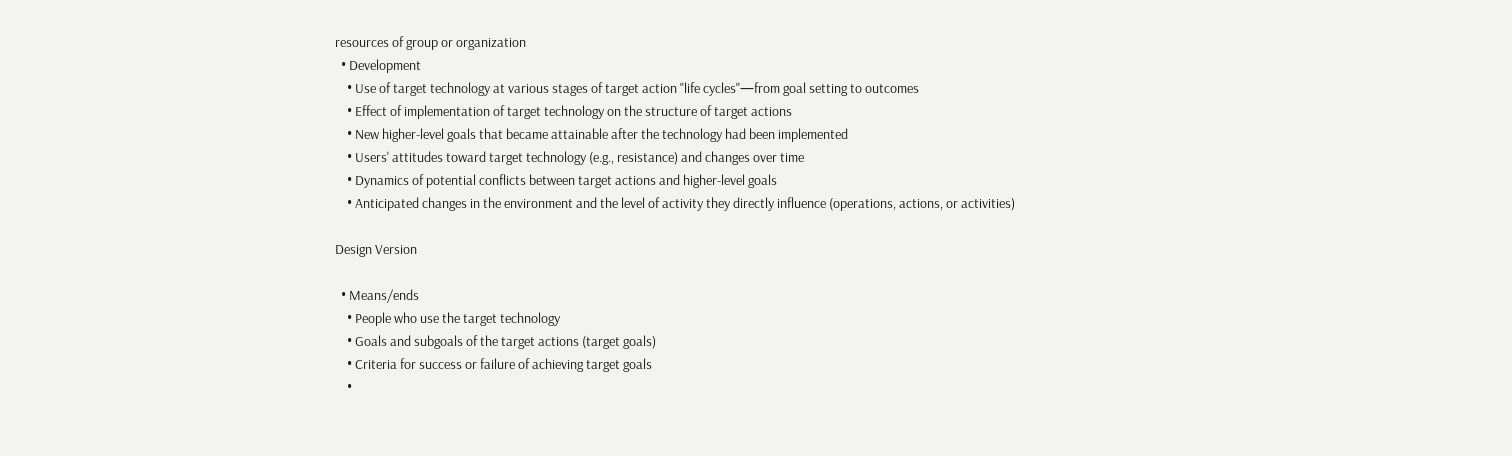resources of group or organization
  • Development
    • Use of target technology at various stages of target action "life cycles"—from goal setting to outcomes
    • Effect of implementation of target technology on the structure of target actions
    • New higher-level goals that became attainable after the technology had been implemented
    • Users' attitudes toward target technology (e.g., resistance) and changes over time
    • Dynamics of potential conflicts between target actions and higher-level goals
    • Anticipated changes in the environment and the level of activity they directly influence (operations, actions, or activities)

Design Version

  • Means/ends
    • People who use the target technology
    • Goals and subgoals of the target actions (target goals)
    • Criteria for success or failure of achieving target goals
    •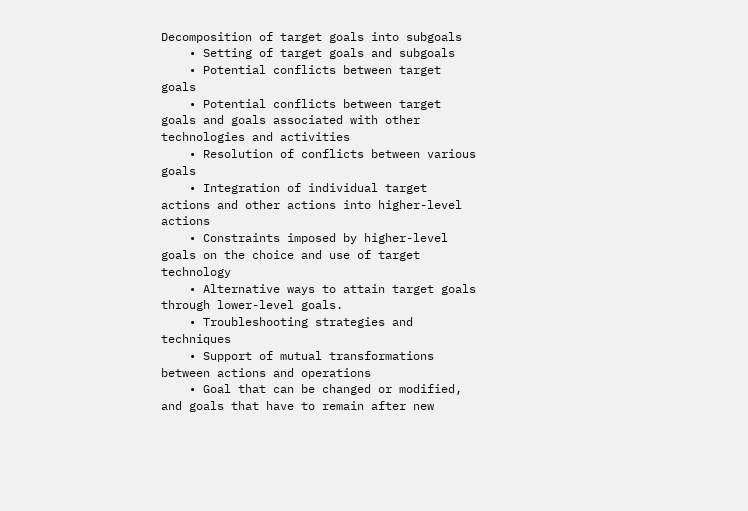Decomposition of target goals into subgoals
    • Setting of target goals and subgoals
    • Potential conflicts between target goals
    • Potential conflicts between target goals and goals associated with other technologies and activities
    • Resolution of conflicts between various goals
    • Integration of individual target actions and other actions into higher-level actions
    • Constraints imposed by higher-level goals on the choice and use of target technology
    • Alternative ways to attain target goals through lower-level goals.
    • Troubleshooting strategies and techniques
    • Support of mutual transformations between actions and operations
    • Goal that can be changed or modified, and goals that have to remain after new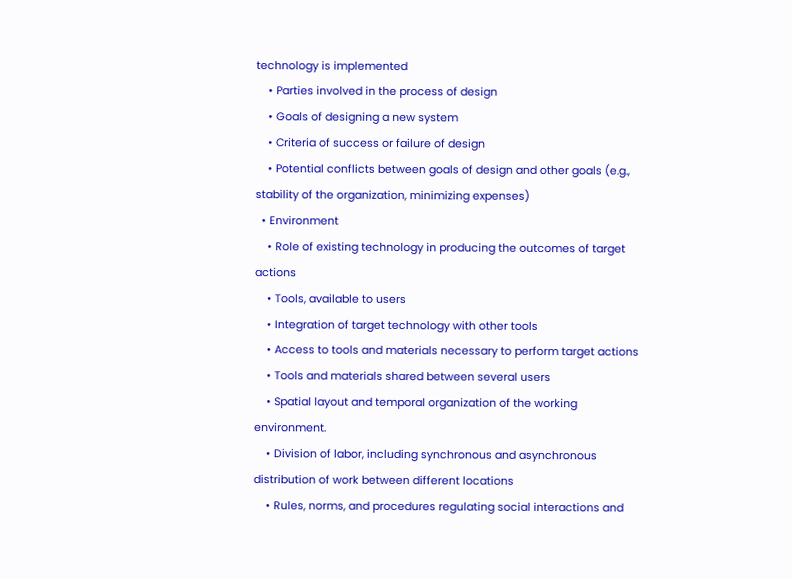technology is implemented
    • Parties involved in the process of design
    • Goals of designing a new system
    • Criteria of success or failure of design
    • Potential conflicts between goals of design and other goals (e.g., stability of the organization, minimizing expenses)
  • Environment
    • Role of existing technology in producing the outcomes of target actions
    • Tools, available to users
    • Integration of target technology with other tools
    • Access to tools and materials necessary to perform target actions
    • Tools and materials shared between several users
    • Spatial layout and temporal organization of the working environment.
    • Division of labor, including synchronous and asynchronous distribution of work between different locations
    • Rules, norms, and procedures regulating social interactions and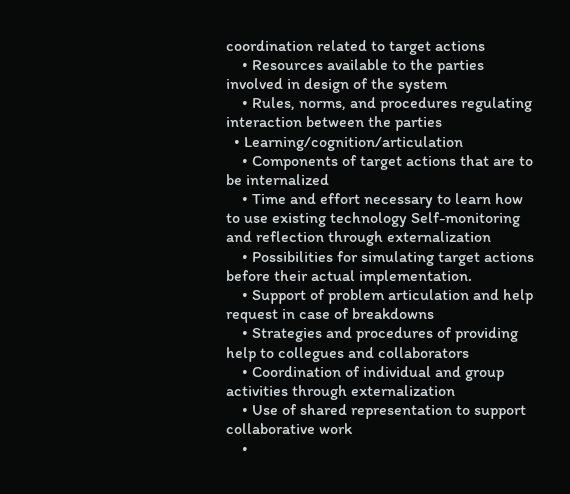coordination related to target actions
    • Resources available to the parties involved in design of the system
    • Rules, norms, and procedures regulating interaction between the parties
  • Learning/cognition/articulation
    • Components of target actions that are to be internalized
    • Time and effort necessary to learn how to use existing technology Self-monitoring and reflection through externalization
    • Possibilities for simulating target actions before their actual implementation.
    • Support of problem articulation and help request in case of breakdowns
    • Strategies and procedures of providing help to collegues and collaborators
    • Coordination of individual and group activities through externalization
    • Use of shared representation to support collaborative work
    •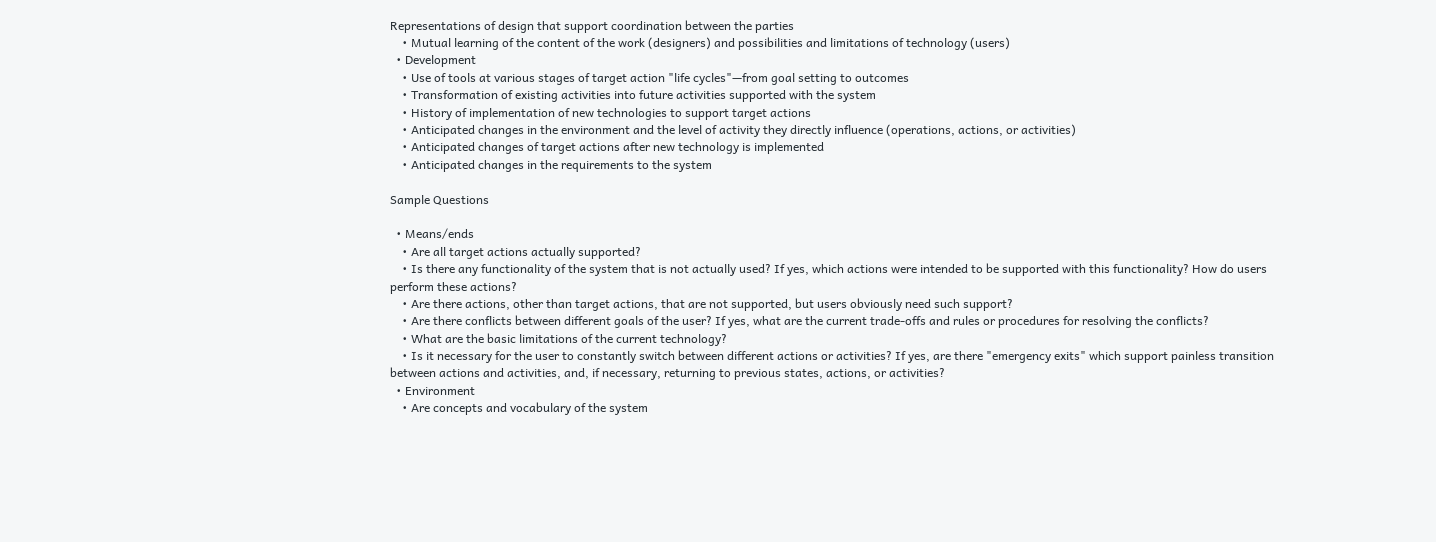Representations of design that support coordination between the parties
    • Mutual learning of the content of the work (designers) and possibilities and limitations of technology (users)
  • Development
    • Use of tools at various stages of target action "life cycles"—from goal setting to outcomes
    • Transformation of existing activities into future activities supported with the system
    • History of implementation of new technologies to support target actions
    • Anticipated changes in the environment and the level of activity they directly influence (operations, actions, or activities)
    • Anticipated changes of target actions after new technology is implemented
    • Anticipated changes in the requirements to the system

Sample Questions

  • Means/ends
    • Are all target actions actually supported?
    • Is there any functionality of the system that is not actually used? If yes, which actions were intended to be supported with this functionality? How do users perform these actions?
    • Are there actions, other than target actions, that are not supported, but users obviously need such support?
    • Are there conflicts between different goals of the user? If yes, what are the current trade-offs and rules or procedures for resolving the conflicts?
    • What are the basic limitations of the current technology?
    • Is it necessary for the user to constantly switch between different actions or activities? If yes, are there "emergency exits" which support painless transition between actions and activities, and, if necessary, returning to previous states, actions, or activities?
  • Environment
    • Are concepts and vocabulary of the system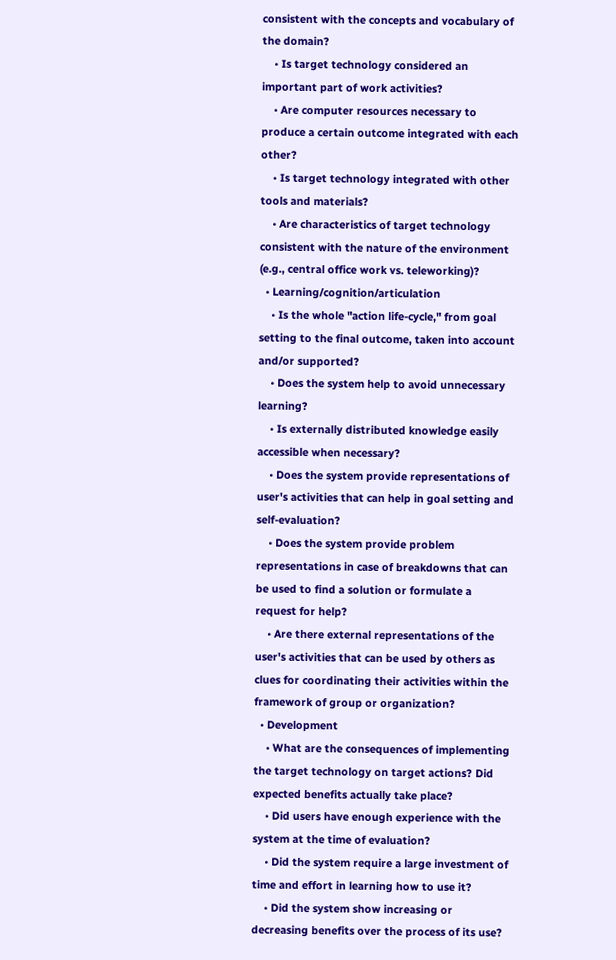consistent with the concepts and vocabulary of the domain?
    • Is target technology considered an important part of work activities?
    • Are computer resources necessary to produce a certain outcome integrated with each other?
    • Is target technology integrated with other tools and materials?
    • Are characteristics of target technology consistent with the nature of the environment (e.g., central office work vs. teleworking)?
  • Learning/cognition/articulation
    • Is the whole "action life-cycle," from goal setting to the final outcome, taken into account and/or supported?
    • Does the system help to avoid unnecessary learning?
    • Is externally distributed knowledge easily accessible when necessary?
    • Does the system provide representations of user's activities that can help in goal setting and self-evaluation?
    • Does the system provide problem representations in case of breakdowns that can be used to find a solution or formulate a request for help?
    • Are there external representations of the user's activities that can be used by others as clues for coordinating their activities within the framework of group or organization?
  • Development
    • What are the consequences of implementing the target technology on target actions? Did expected benefits actually take place?
    • Did users have enough experience with the system at the time of evaluation?
    • Did the system require a large investment of time and effort in learning how to use it?
    • Did the system show increasing or decreasing benefits over the process of its use?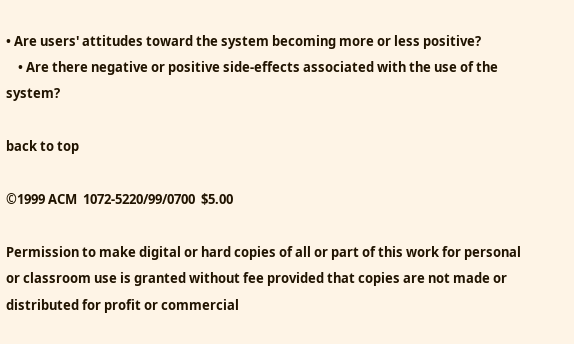• Are users' attitudes toward the system becoming more or less positive?
    • Are there negative or positive side-effects associated with the use of the system?

back to top

©1999 ACM  1072-5220/99/0700  $5.00

Permission to make digital or hard copies of all or part of this work for personal or classroom use is granted without fee provided that copies are not made or distributed for profit or commercial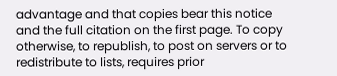advantage and that copies bear this notice and the full citation on the first page. To copy otherwise, to republish, to post on servers or to redistribute to lists, requires prior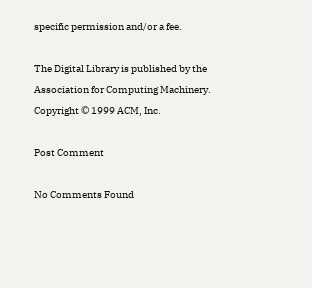specific permission and/or a fee.

The Digital Library is published by the Association for Computing Machinery. Copyright © 1999 ACM, Inc.

Post Comment

No Comments Found